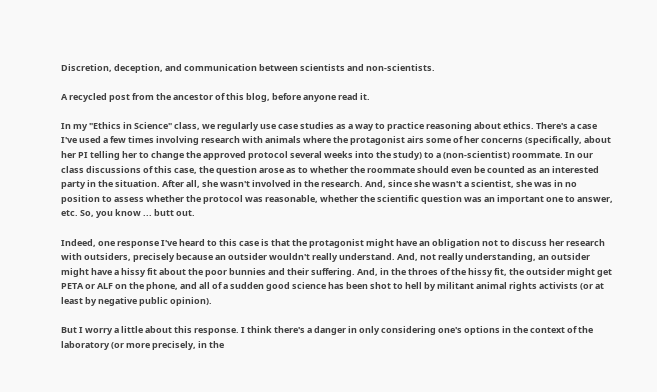Discretion, deception, and communication between scientists and non-scientists.

A recycled post from the ancestor of this blog, before anyone read it.

In my "Ethics in Science" class, we regularly use case studies as a way to practice reasoning about ethics. There's a case I've used a few times involving research with animals where the protagonist airs some of her concerns (specifically, about her PI telling her to change the approved protocol several weeks into the study) to a (non-scientist) roommate. In our class discussions of this case, the question arose as to whether the roommate should even be counted as an interested party in the situation. After all, she wasn't involved in the research. And, since she wasn't a scientist, she was in no position to assess whether the protocol was reasonable, whether the scientific question was an important one to answer, etc. So, you know ... butt out.

Indeed, one response I've heard to this case is that the protagonist might have an obligation not to discuss her research with outsiders, precisely because an outsider wouldn't really understand. And, not really understanding, an outsider might have a hissy fit about the poor bunnies and their suffering. And, in the throes of the hissy fit, the outsider might get PETA or ALF on the phone, and all of a sudden good science has been shot to hell by militant animal rights activists (or at least by negative public opinion).

But I worry a little about this response. I think there's a danger in only considering one's options in the context of the laboratory (or more precisely, in the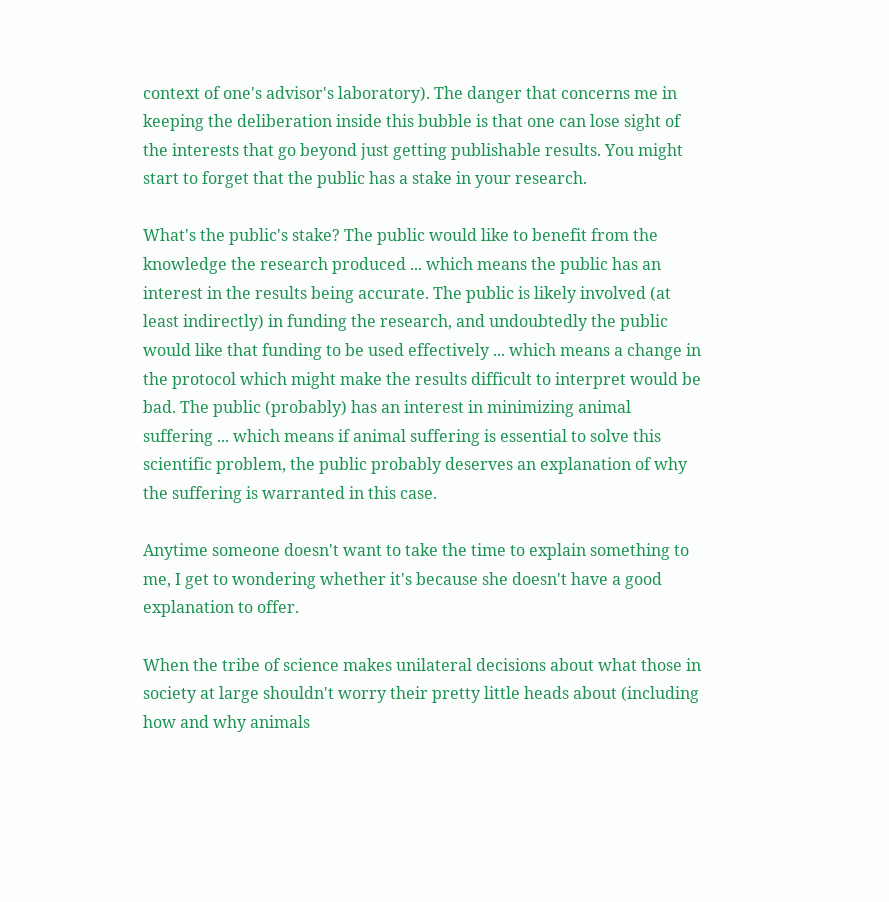context of one's advisor's laboratory). The danger that concerns me in keeping the deliberation inside this bubble is that one can lose sight of the interests that go beyond just getting publishable results. You might start to forget that the public has a stake in your research.

What's the public's stake? The public would like to benefit from the knowledge the research produced ... which means the public has an interest in the results being accurate. The public is likely involved (at least indirectly) in funding the research, and undoubtedly the public would like that funding to be used effectively ... which means a change in the protocol which might make the results difficult to interpret would be bad. The public (probably) has an interest in minimizing animal suffering ... which means if animal suffering is essential to solve this scientific problem, the public probably deserves an explanation of why the suffering is warranted in this case.

Anytime someone doesn't want to take the time to explain something to me, I get to wondering whether it's because she doesn't have a good explanation to offer.

When the tribe of science makes unilateral decisions about what those in society at large shouldn't worry their pretty little heads about (including how and why animals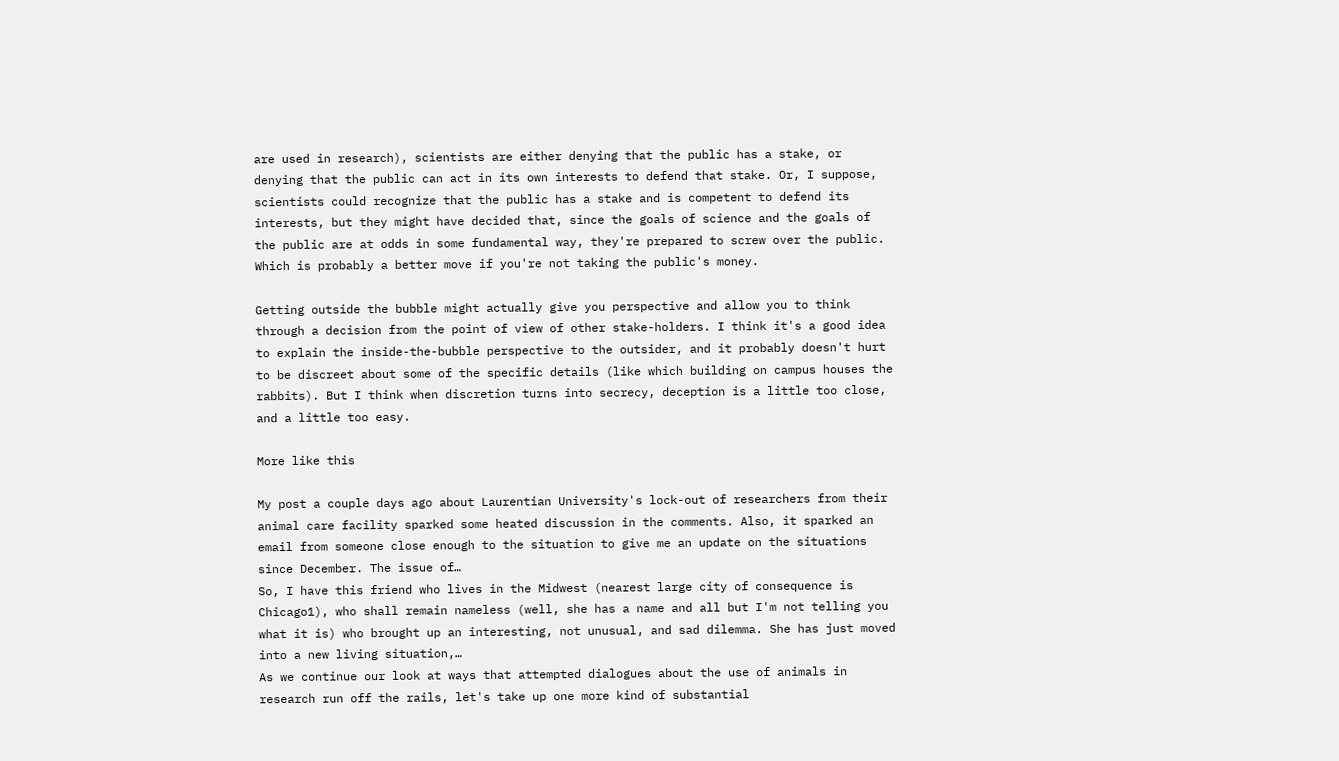are used in research), scientists are either denying that the public has a stake, or denying that the public can act in its own interests to defend that stake. Or, I suppose, scientists could recognize that the public has a stake and is competent to defend its interests, but they might have decided that, since the goals of science and the goals of the public are at odds in some fundamental way, they're prepared to screw over the public. Which is probably a better move if you're not taking the public's money.

Getting outside the bubble might actually give you perspective and allow you to think through a decision from the point of view of other stake-holders. I think it's a good idea to explain the inside-the-bubble perspective to the outsider, and it probably doesn't hurt to be discreet about some of the specific details (like which building on campus houses the rabbits). But I think when discretion turns into secrecy, deception is a little too close, and a little too easy.

More like this

My post a couple days ago about Laurentian University's lock-out of researchers from their animal care facility sparked some heated discussion in the comments. Also, it sparked an email from someone close enough to the situation to give me an update on the situations since December. The issue of…
So, I have this friend who lives in the Midwest (nearest large city of consequence is Chicago1), who shall remain nameless (well, she has a name and all but I'm not telling you what it is) who brought up an interesting, not unusual, and sad dilemma. She has just moved into a new living situation,…
As we continue our look at ways that attempted dialogues about the use of animals in research run off the rails, let's take up one more kind of substantial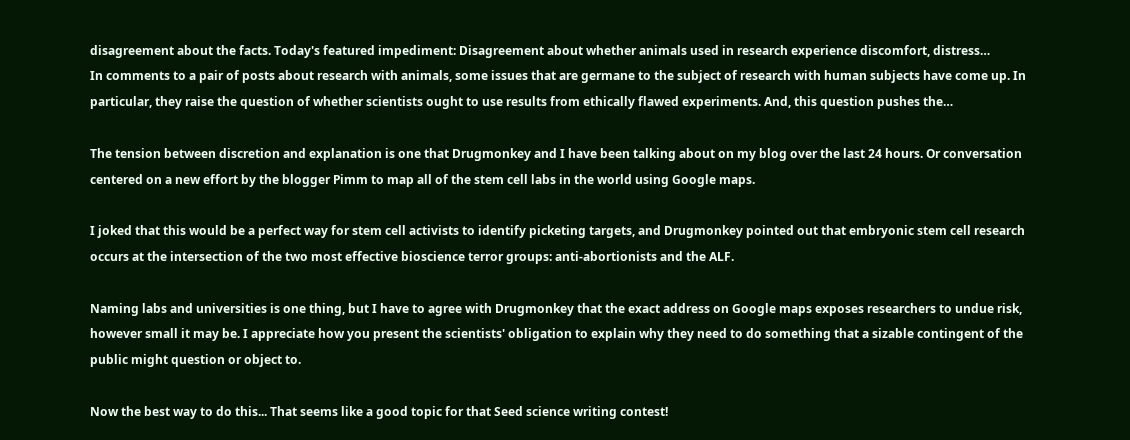disagreement about the facts. Today's featured impediment: Disagreement about whether animals used in research experience discomfort, distress…
In comments to a pair of posts about research with animals, some issues that are germane to the subject of research with human subjects have come up. In particular, they raise the question of whether scientists ought to use results from ethically flawed experiments. And, this question pushes the…

The tension between discretion and explanation is one that Drugmonkey and I have been talking about on my blog over the last 24 hours. Or conversation centered on a new effort by the blogger Pimm to map all of the stem cell labs in the world using Google maps.

I joked that this would be a perfect way for stem cell activists to identify picketing targets, and Drugmonkey pointed out that embryonic stem cell research occurs at the intersection of the two most effective bioscience terror groups: anti-abortionists and the ALF.

Naming labs and universities is one thing, but I have to agree with Drugmonkey that the exact address on Google maps exposes researchers to undue risk, however small it may be. I appreciate how you present the scientists' obligation to explain why they need to do something that a sizable contingent of the public might question or object to.

Now the best way to do this... That seems like a good topic for that Seed science writing contest!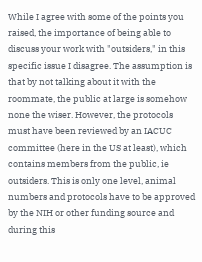While I agree with some of the points you raised, the importance of being able to discuss your work with "outsiders," in this specific issue I disagree. The assumption is that by not talking about it with the roommate, the public at large is somehow none the wiser. However, the protocols must have been reviewed by an IACUC committee (here in the US at least), which contains members from the public, ie outsiders. This is only one level, animal numbers and protocols have to be approved by the NIH or other funding source and during this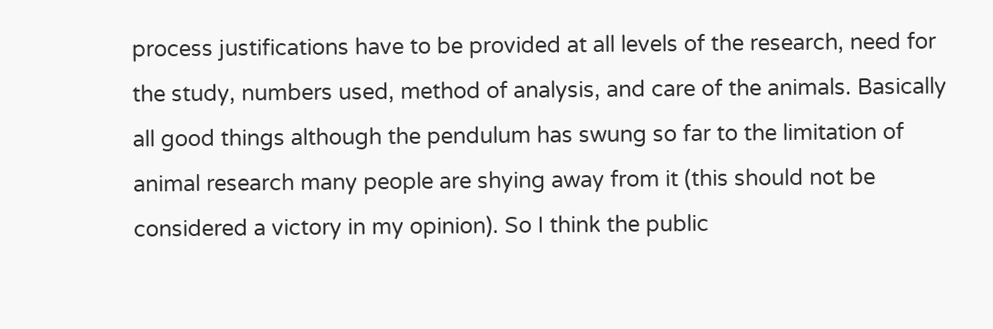process justifications have to be provided at all levels of the research, need for the study, numbers used, method of analysis, and care of the animals. Basically all good things although the pendulum has swung so far to the limitation of animal research many people are shying away from it (this should not be considered a victory in my opinion). So I think the public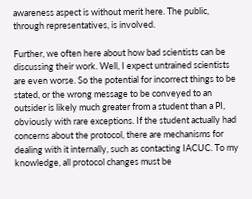awareness aspect is without merit here. The public, through representatives, is involved.

Further, we often here about how bad scientists can be discussing their work. Well, I expect untrained scientists are even worse. So the potential for incorrect things to be stated, or the wrong message to be conveyed to an outsider is likely much greater from a student than a PI, obviously with rare exceptions. If the student actually had concerns about the protocol, there are mechanisms for dealing with it internally, such as contacting IACUC. To my knowledge, all protocol changes must be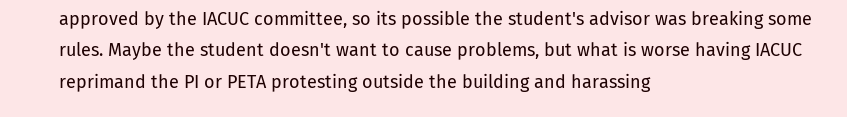approved by the IACUC committee, so its possible the student's advisor was breaking some rules. Maybe the student doesn't want to cause problems, but what is worse having IACUC reprimand the PI or PETA protesting outside the building and harassing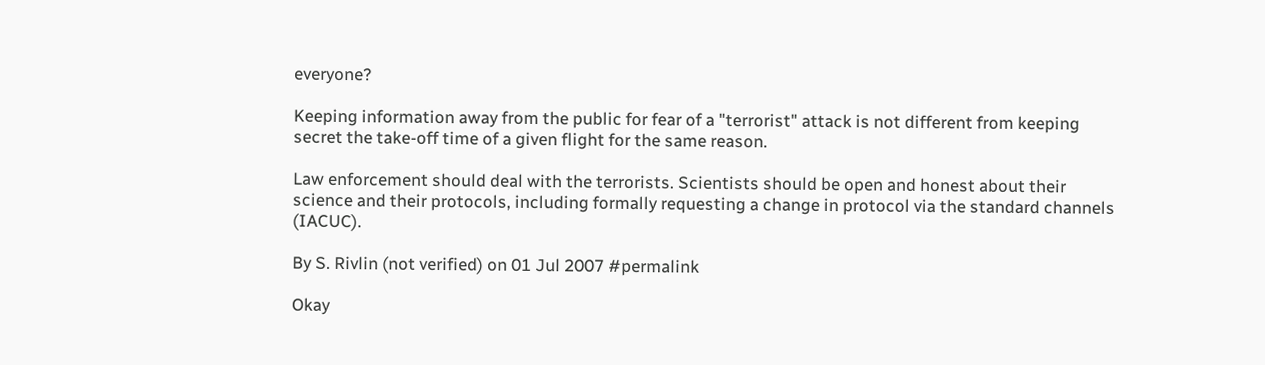everyone?

Keeping information away from the public for fear of a "terrorist" attack is not different from keeping secret the take-off time of a given flight for the same reason.

Law enforcement should deal with the terrorists. Scientists should be open and honest about their science and their protocols, including formally requesting a change in protocol via the standard channels (IACUC).

By S. Rivlin (not verified) on 01 Jul 2007 #permalink

Okay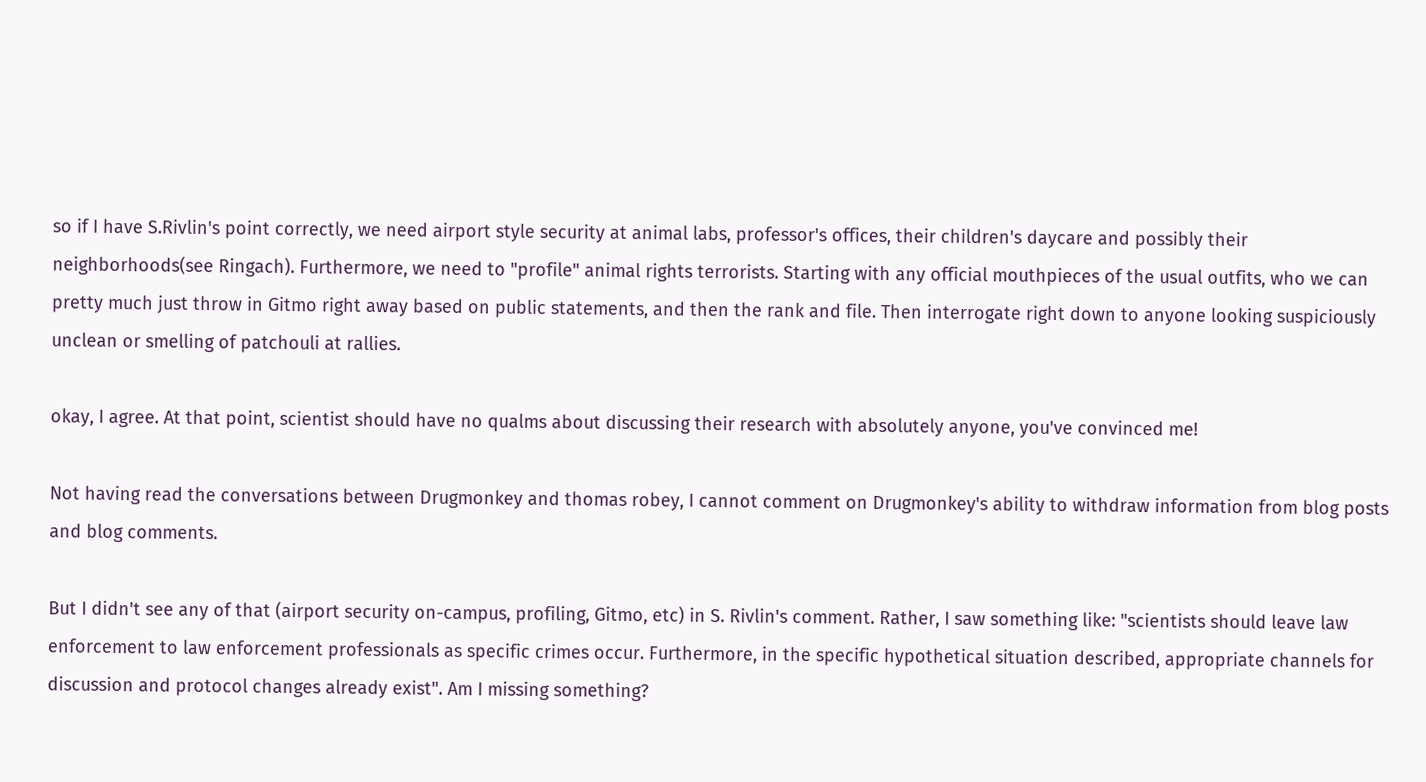so if I have S.Rivlin's point correctly, we need airport style security at animal labs, professor's offices, their children's daycare and possibly their neighborhoods(see Ringach). Furthermore, we need to "profile" animal rights terrorists. Starting with any official mouthpieces of the usual outfits, who we can pretty much just throw in Gitmo right away based on public statements, and then the rank and file. Then interrogate right down to anyone looking suspiciously unclean or smelling of patchouli at rallies.

okay, I agree. At that point, scientist should have no qualms about discussing their research with absolutely anyone, you've convinced me!

Not having read the conversations between Drugmonkey and thomas robey, I cannot comment on Drugmonkey's ability to withdraw information from blog posts and blog comments.

But I didn't see any of that (airport security on-campus, profiling, Gitmo, etc) in S. Rivlin's comment. Rather, I saw something like: "scientists should leave law enforcement to law enforcement professionals as specific crimes occur. Furthermore, in the specific hypothetical situation described, appropriate channels for discussion and protocol changes already exist". Am I missing something?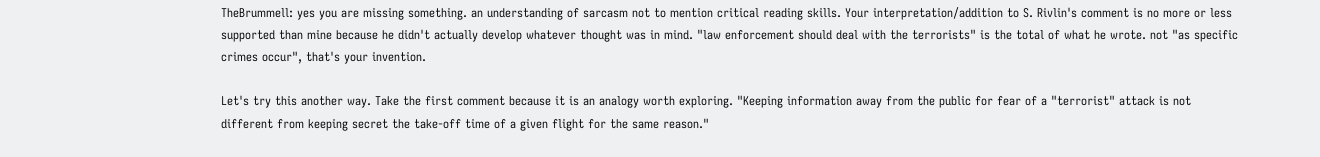TheBrummell: yes you are missing something. an understanding of sarcasm not to mention critical reading skills. Your interpretation/addition to S. Rivlin's comment is no more or less supported than mine because he didn't actually develop whatever thought was in mind. "law enforcement should deal with the terrorists" is the total of what he wrote. not "as specific crimes occur", that's your invention.

Let's try this another way. Take the first comment because it is an analogy worth exploring. "Keeping information away from the public for fear of a "terrorist" attack is not different from keeping secret the take-off time of a given flight for the same reason."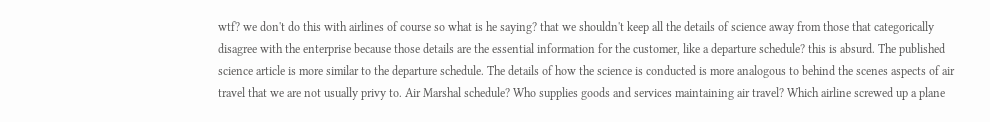wtf? we don't do this with airlines of course so what is he saying? that we shouldn't keep all the details of science away from those that categorically disagree with the enterprise because those details are the essential information for the customer, like a departure schedule? this is absurd. The published science article is more similar to the departure schedule. The details of how the science is conducted is more analogous to behind the scenes aspects of air travel that we are not usually privy to. Air Marshal schedule? Who supplies goods and services maintaining air travel? Which airline screwed up a plane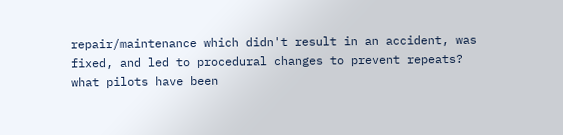repair/maintenance which didn't result in an accident, was fixed, and led to procedural changes to prevent repeats? what pilots have been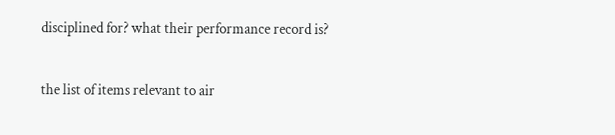disciplined for? what their performance record is?

the list of items relevant to air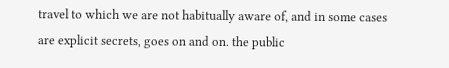travel to which we are not habitually aware of, and in some cases are explicit secrets, goes on and on. the public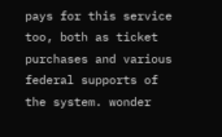pays for this service too, both as ticket purchases and various federal supports of the system. wonder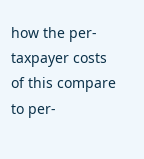how the per-taxpayer costs of this compare to per-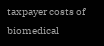taxpayer costs of biomedical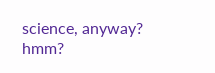science, anyway? hmm?